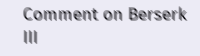Comment on Berserk III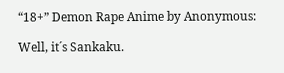“18+” Demon Rape Anime by Anonymous:

Well, it´s Sankaku.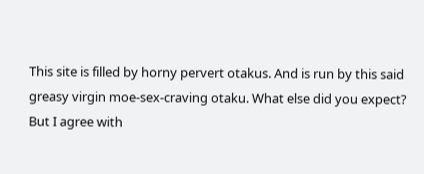This site is filled by horny pervert otakus. And is run by this said greasy virgin moe-sex-craving otaku. What else did you expect?
But I agree with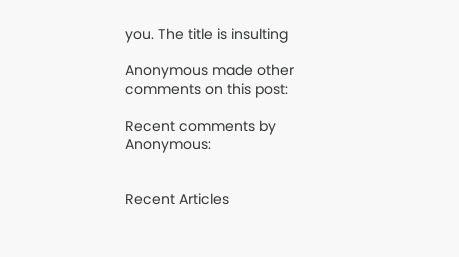you. The title is insulting

Anonymous made other comments on this post:

Recent comments by Anonymous:


Recent Articles